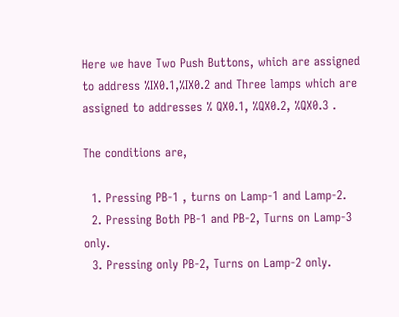Here we have Two Push Buttons, which are assigned to address %IX0.1,%IX0.2 and Three lamps which are assigned to addresses % QX0.1, %QX0.2, %QX0.3 .

The conditions are,

  1. Pressing PB-1 , turns on Lamp-1 and Lamp-2.
  2. Pressing Both PB-1 and PB-2, Turns on Lamp-3 only.
  3. Pressing only PB-2, Turns on Lamp-2 only.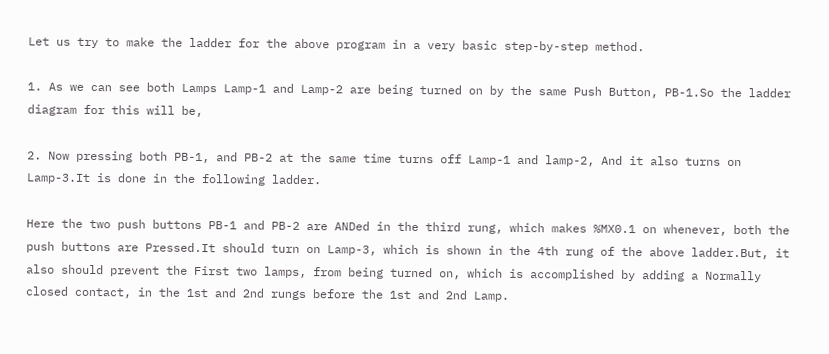Let us try to make the ladder for the above program in a very basic step-by-step method.

1. As we can see both Lamps Lamp-1 and Lamp-2 are being turned on by the same Push Button, PB-1.So the ladder diagram for this will be,

2. Now pressing both PB-1, and PB-2 at the same time turns off Lamp-1 and lamp-2, And it also turns on Lamp-3.It is done in the following ladder.

Here the two push buttons PB-1 and PB-2 are ANDed in the third rung, which makes %MX0.1 on whenever, both the push buttons are Pressed.It should turn on Lamp-3, which is shown in the 4th rung of the above ladder.But, it also should prevent the First two lamps, from being turned on, which is accomplished by adding a Normally closed contact, in the 1st and 2nd rungs before the 1st and 2nd Lamp.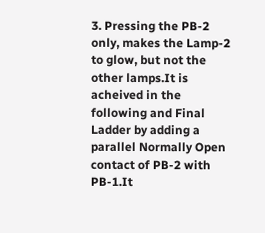3. Pressing the PB-2 only, makes the Lamp-2 to glow, but not the other lamps.It is acheived in the following and Final Ladder by adding a parallel Normally Open contact of PB-2 with PB-1.It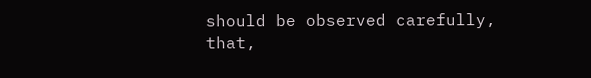should be observed carefully, that,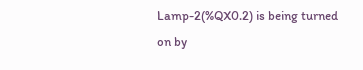Lamp-2(%QX0.2) is being turned on by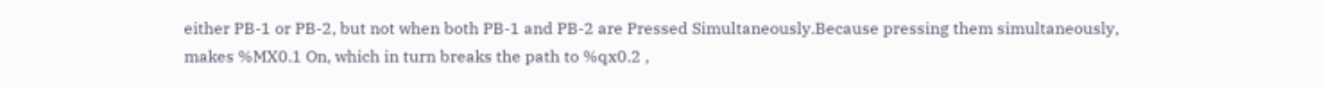either PB-1 or PB-2, but not when both PB-1 and PB-2 are Pressed Simultaneously.Because pressing them simultaneously, makes %MX0.1 On, which in turn breaks the path to %qx0.2 ,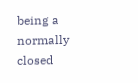being a normally closed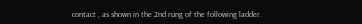contact , as shown in the 2nd rung of the following ladder.